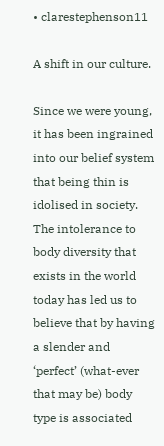• clarestephenson11

A shift in our culture.

Since we were young, it has been ingrained into our belief system that being thin is idolised in society. The intolerance to body diversity that exists in the world today has led us to believe that by having a slender and ‘perfect’ (what-ever that may be) body type is associated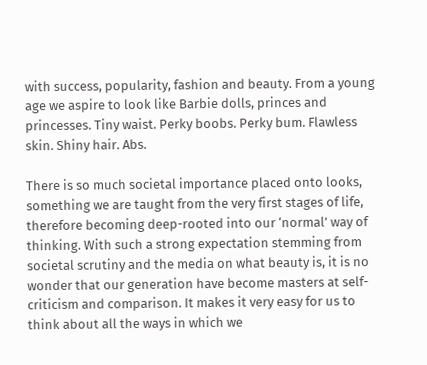with success, popularity, fashion and beauty. From a young age we aspire to look like Barbie dolls, princes and princesses. Tiny waist. Perky boobs. Perky bum. Flawless skin. Shiny hair. Abs.

There is so much societal importance placed onto looks, something we are taught from the very first stages of life, therefore becoming deep-rooted into our ‘normal’ way of thinking. With such a strong expectation stemming from societal scrutiny and the media on what beauty is, it is no wonder that our generation have become masters at self-criticism and comparison. It makes it very easy for us to think about all the ways in which we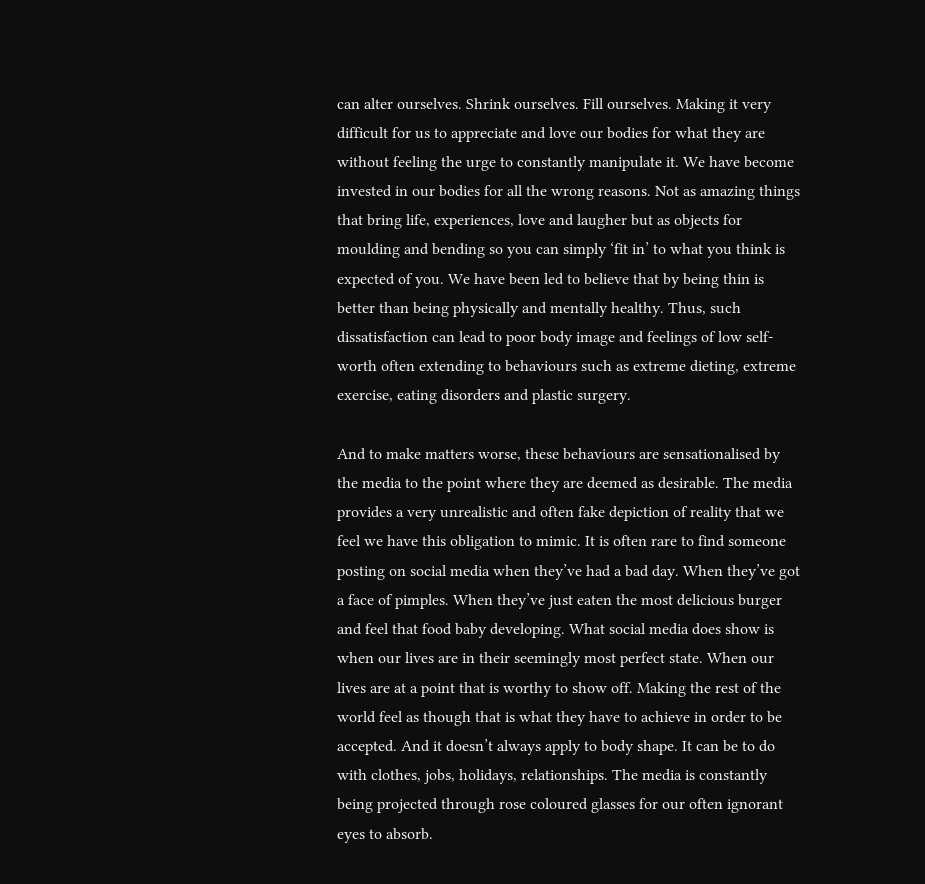can alter ourselves. Shrink ourselves. Fill ourselves. Making it very difficult for us to appreciate and love our bodies for what they are without feeling the urge to constantly manipulate it. We have become invested in our bodies for all the wrong reasons. Not as amazing things that bring life, experiences, love and laugher but as objects for moulding and bending so you can simply ‘fit in’ to what you think is expected of you. We have been led to believe that by being thin is better than being physically and mentally healthy. Thus, such dissatisfaction can lead to poor body image and feelings of low self-worth often extending to behaviours such as extreme dieting, extreme exercise, eating disorders and plastic surgery.

And to make matters worse, these behaviours are sensationalised by the media to the point where they are deemed as desirable. The media provides a very unrealistic and often fake depiction of reality that we feel we have this obligation to mimic. It is often rare to find someone posting on social media when they’ve had a bad day. When they’ve got a face of pimples. When they’ve just eaten the most delicious burger and feel that food baby developing. What social media does show is when our lives are in their seemingly most perfect state. When our lives are at a point that is worthy to show off. Making the rest of the world feel as though that is what they have to achieve in order to be accepted. And it doesn’t always apply to body shape. It can be to do with clothes, jobs, holidays, relationships. The media is constantly being projected through rose coloured glasses for our often ignorant eyes to absorb.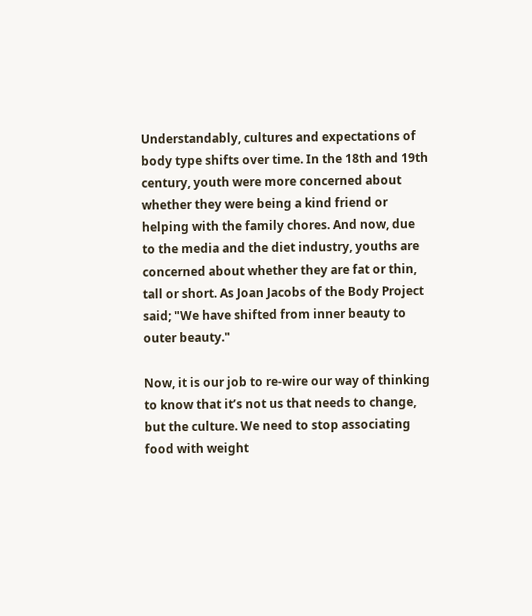Understandably, cultures and expectations of body type shifts over time. In the 18th and 19th century, youth were more concerned about whether they were being a kind friend or helping with the family chores. And now, due to the media and the diet industry, youths are concerned about whether they are fat or thin, tall or short. As Joan Jacobs of the Body Project said; "We have shifted from inner beauty to outer beauty."

Now, it is our job to re-wire our way of thinking to know that it’s not us that needs to change, but the culture. We need to stop associating food with weight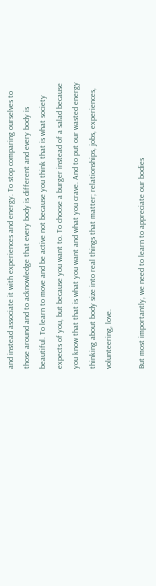and instead associate it with experiences and energy. To stop comparing ourselves to those around and to acknowledge that every body is different and every body is beautiful. To learn to move and be active not because you think that is what society expects of you, but because you want to. To choose a burger instead of a salad because you know that that is what you want and what you crave. And to put our wasted energy thinking about body size into real things that matter; relationships, jobs, experiences, volunteering, love.

But most importantly, we need to learn to appreciate our bodies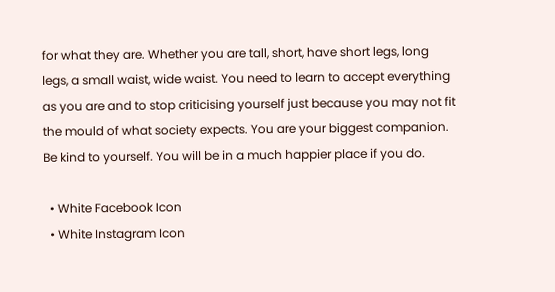for what they are. Whether you are tall, short, have short legs, long legs, a small waist, wide waist. You need to learn to accept everything as you are and to stop criticising yourself just because you may not fit the mould of what society expects. You are your biggest companion. Be kind to yourself. You will be in a much happier place if you do.

  • White Facebook Icon
  • White Instagram Icon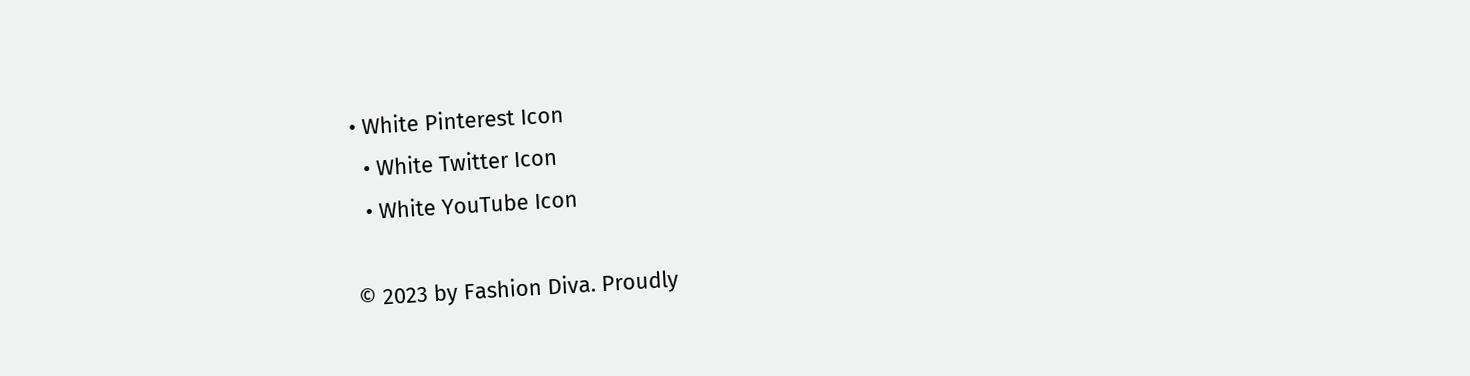• White Pinterest Icon
  • White Twitter Icon
  • White YouTube Icon

© 2023 by Fashion Diva. Proudly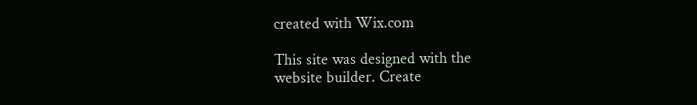created with Wix.com

This site was designed with the
website builder. Create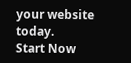your website today.
Start Now